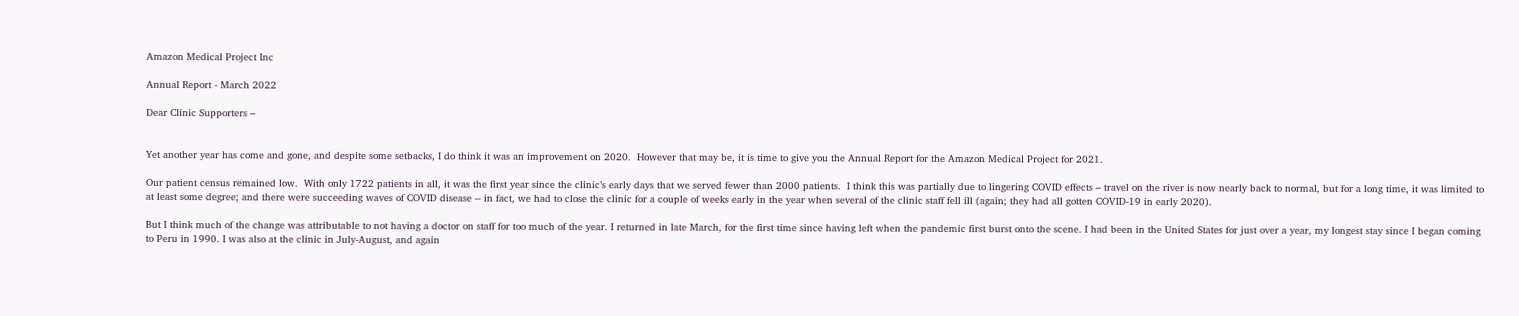Amazon Medical Project Inc

Annual Report - March 2022

Dear Clinic Supporters –


Yet another year has come and gone, and despite some setbacks, I do think it was an improvement on 2020.  However that may be, it is time to give you the Annual Report for the Amazon Medical Project for 2021.

Our patient census remained low.  With only 1722 patients in all, it was the first year since the clinic’s early days that we served fewer than 2000 patients.  I think this was partially due to lingering COVID effects – travel on the river is now nearly back to normal, but for a long time, it was limited to at least some degree; and there were succeeding waves of COVID disease -- in fact, we had to close the clinic for a couple of weeks early in the year when several of the clinic staff fell ill (again; they had all gotten COVID-19 in early 2020).

But I think much of the change was attributable to not having a doctor on staff for too much of the year. I returned in late March, for the first time since having left when the pandemic first burst onto the scene. I had been in the United States for just over a year, my longest stay since I began coming to Peru in 1990. I was also at the clinic in July-August, and again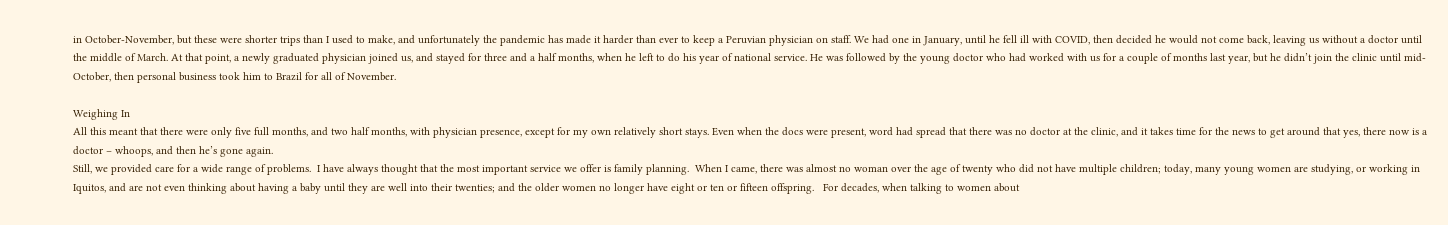in October-November, but these were shorter trips than I used to make, and unfortunately the pandemic has made it harder than ever to keep a Peruvian physician on staff. We had one in January, until he fell ill with COVID, then decided he would not come back, leaving us without a doctor until the middle of March. At that point, a newly graduated physician joined us, and stayed for three and a half months, when he left to do his year of national service. He was followed by the young doctor who had worked with us for a couple of months last year, but he didn’t join the clinic until mid-October, then personal business took him to Brazil for all of November.

Weighing In
All this meant that there were only five full months, and two half months, with physician presence, except for my own relatively short stays. Even when the docs were present, word had spread that there was no doctor at the clinic, and it takes time for the news to get around that yes, there now is a doctor – whoops, and then he’s gone again.
Still, we provided care for a wide range of problems.  I have always thought that the most important service we offer is family planning.  When I came, there was almost no woman over the age of twenty who did not have multiple children; today, many young women are studying, or working in Iquitos, and are not even thinking about having a baby until they are well into their twenties; and the older women no longer have eight or ten or fifteen offspring.   For decades, when talking to women about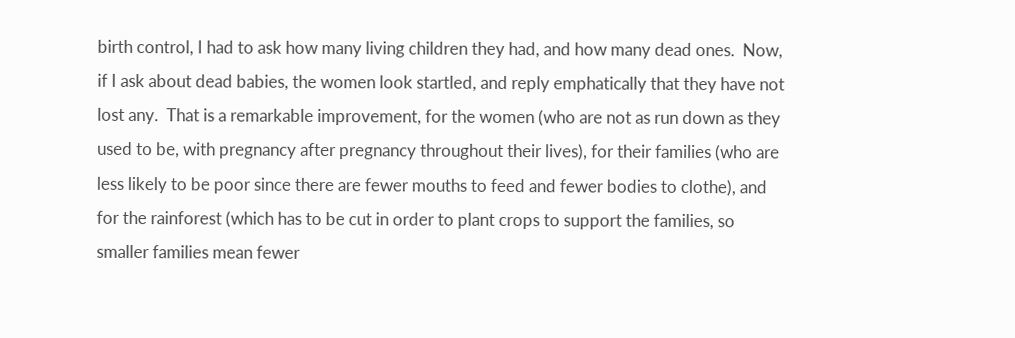birth control, I had to ask how many living children they had, and how many dead ones.  Now, if I ask about dead babies, the women look startled, and reply emphatically that they have not lost any.  That is a remarkable improvement, for the women (who are not as run down as they used to be, with pregnancy after pregnancy throughout their lives), for their families (who are less likely to be poor since there are fewer mouths to feed and fewer bodies to clothe), and for the rainforest (which has to be cut in order to plant crops to support the families, so smaller families mean fewer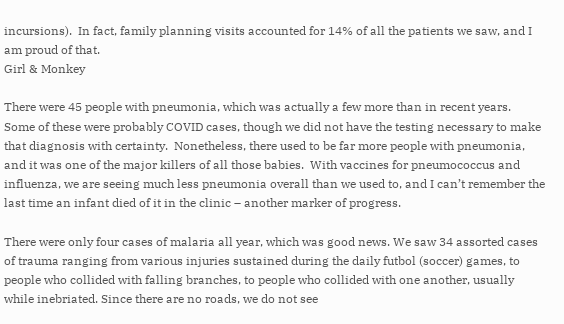incursions).  In fact, family planning visits accounted for 14% of all the patients we saw, and I am proud of that.
Girl & Monkey

There were 45 people with pneumonia, which was actually a few more than in recent years.  Some of these were probably COVID cases, though we did not have the testing necessary to make that diagnosis with certainty.  Nonetheless, there used to be far more people with pneumonia, and it was one of the major killers of all those babies.  With vaccines for pneumococcus and influenza, we are seeing much less pneumonia overall than we used to, and I can’t remember the last time an infant died of it in the clinic – another marker of progress.

There were only four cases of malaria all year, which was good news. We saw 34 assorted cases of trauma ranging from various injuries sustained during the daily futbol (soccer) games, to people who collided with falling branches, to people who collided with one another, usually while inebriated. Since there are no roads, we do not see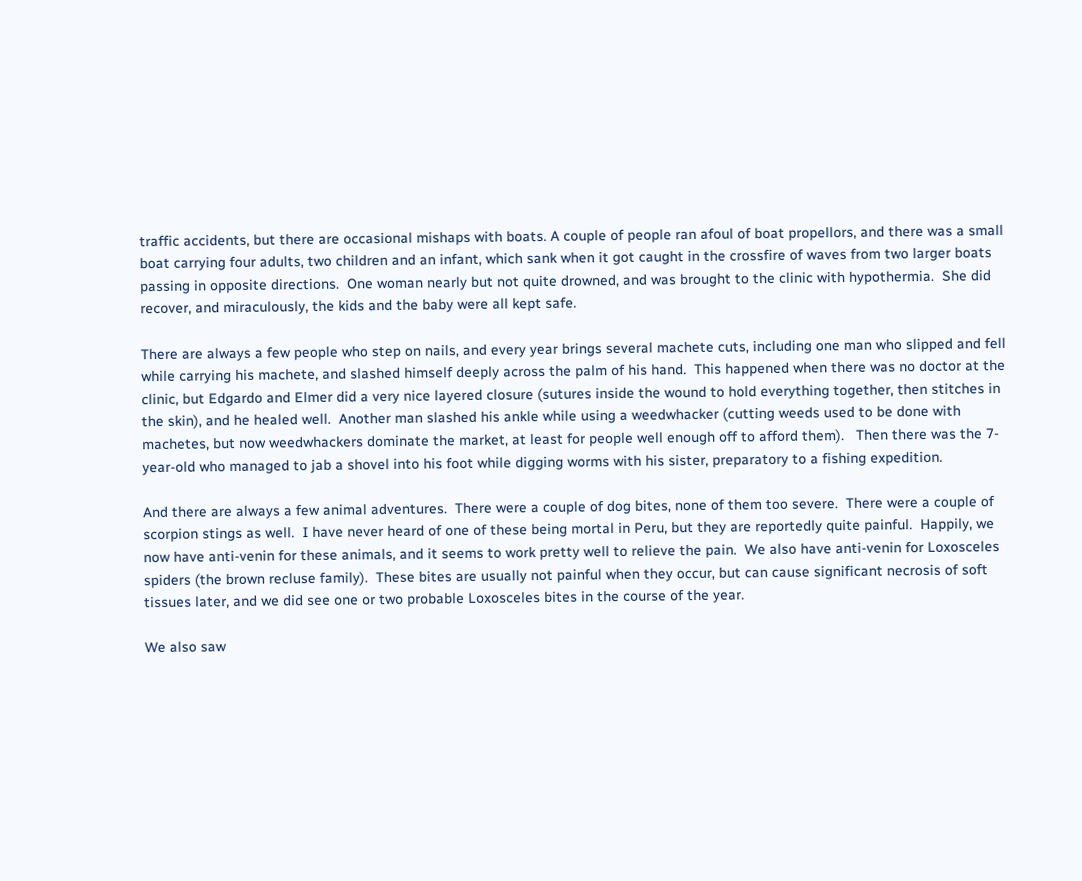traffic accidents, but there are occasional mishaps with boats. A couple of people ran afoul of boat propellors, and there was a small boat carrying four adults, two children and an infant, which sank when it got caught in the crossfire of waves from two larger boats passing in opposite directions.  One woman nearly but not quite drowned, and was brought to the clinic with hypothermia.  She did recover, and miraculously, the kids and the baby were all kept safe.

There are always a few people who step on nails, and every year brings several machete cuts, including one man who slipped and fell while carrying his machete, and slashed himself deeply across the palm of his hand.  This happened when there was no doctor at the clinic, but Edgardo and Elmer did a very nice layered closure (sutures inside the wound to hold everything together, then stitches in the skin), and he healed well.  Another man slashed his ankle while using a weedwhacker (cutting weeds used to be done with machetes, but now weedwhackers dominate the market, at least for people well enough off to afford them).   Then there was the 7-year-old who managed to jab a shovel into his foot while digging worms with his sister, preparatory to a fishing expedition.

And there are always a few animal adventures.  There were a couple of dog bites, none of them too severe.  There were a couple of scorpion stings as well.  I have never heard of one of these being mortal in Peru, but they are reportedly quite painful.  Happily, we now have anti-venin for these animals, and it seems to work pretty well to relieve the pain.  We also have anti-venin for Loxosceles spiders (the brown recluse family).  These bites are usually not painful when they occur, but can cause significant necrosis of soft tissues later, and we did see one or two probable Loxosceles bites in the course of the year.

We also saw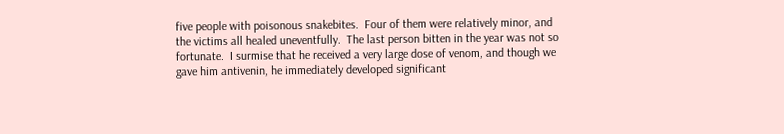five people with poisonous snakebites.  Four of them were relatively minor, and the victims all healed uneventfully.  The last person bitten in the year was not so fortunate.  I surmise that he received a very large dose of venom, and though we gave him antivenin, he immediately developed significant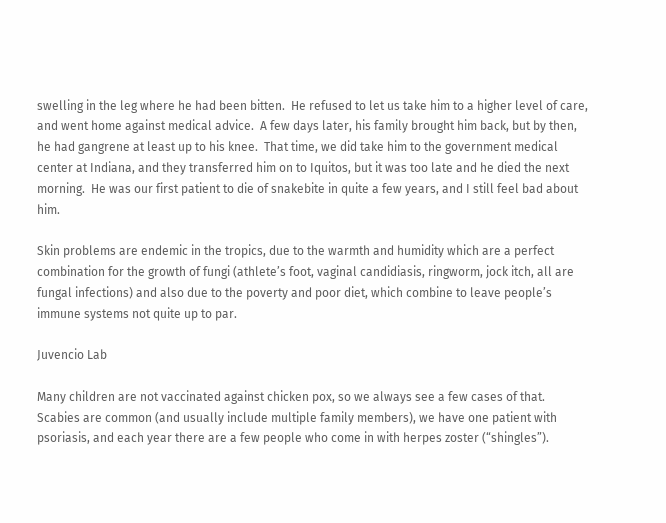swelling in the leg where he had been bitten.  He refused to let us take him to a higher level of care, and went home against medical advice.  A few days later, his family brought him back, but by then, he had gangrene at least up to his knee.  That time, we did take him to the government medical center at Indiana, and they transferred him on to Iquitos, but it was too late and he died the next morning.  He was our first patient to die of snakebite in quite a few years, and I still feel bad about him.

Skin problems are endemic in the tropics, due to the warmth and humidity which are a perfect combination for the growth of fungi (athlete’s foot, vaginal candidiasis, ringworm, jock itch, all are fungal infections) and also due to the poverty and poor diet, which combine to leave people’s immune systems not quite up to par.

Juvencio Lab

Many children are not vaccinated against chicken pox, so we always see a few cases of that.  Scabies are common (and usually include multiple family members), we have one patient with psoriasis, and each year there are a few people who come in with herpes zoster (“shingles”).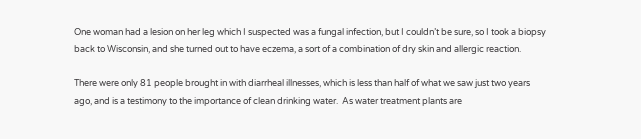One woman had a lesion on her leg which I suspected was a fungal infection, but I couldn’t be sure, so I took a biopsy back to Wisconsin, and she turned out to have eczema, a sort of a combination of dry skin and allergic reaction.

There were only 81 people brought in with diarrheal illnesses, which is less than half of what we saw just two years ago, and is a testimony to the importance of clean drinking water.  As water treatment plants are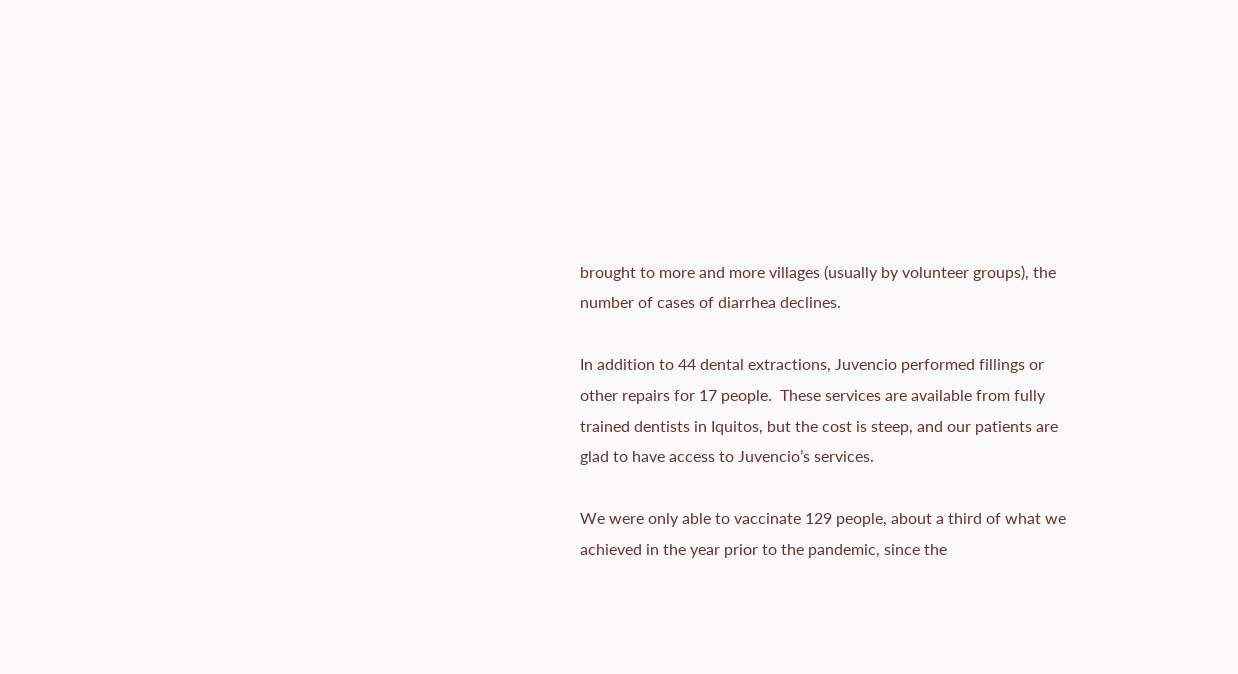brought to more and more villages (usually by volunteer groups), the number of cases of diarrhea declines.

In addition to 44 dental extractions, Juvencio performed fillings or other repairs for 17 people.  These services are available from fully trained dentists in Iquitos, but the cost is steep, and our patients are glad to have access to Juvencio’s services.

We were only able to vaccinate 129 people, about a third of what we achieved in the year prior to the pandemic, since the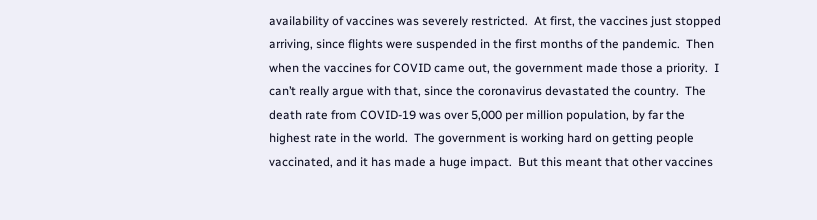availability of vaccines was severely restricted.  At first, the vaccines just stopped arriving, since flights were suspended in the first months of the pandemic.  Then when the vaccines for COVID came out, the government made those a priority.  I can’t really argue with that, since the coronavirus devastated the country.  The death rate from COVID-19 was over 5,000 per million population, by far the highest rate in the world.  The government is working hard on getting people vaccinated, and it has made a huge impact.  But this meant that other vaccines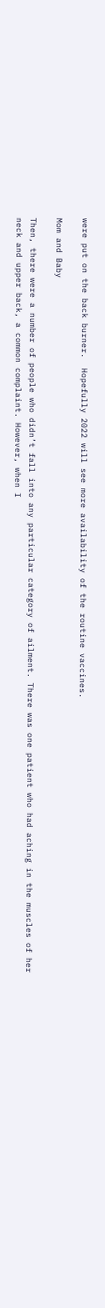were put on the back burner.  Hopefully 2022 will see more availability of the routine vaccines.

Mom and Baby

Then, there were a number of people who didn’t fall into any particular category of ailment. There was one patient who had aching in the muscles of her neck and upper back, a common complaint. However, when I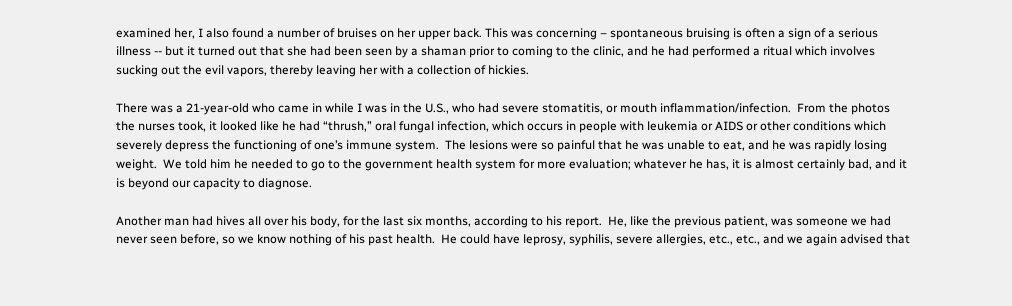examined her, I also found a number of bruises on her upper back. This was concerning – spontaneous bruising is often a sign of a serious illness -- but it turned out that she had been seen by a shaman prior to coming to the clinic, and he had performed a ritual which involves sucking out the evil vapors, thereby leaving her with a collection of hickies.

There was a 21-year-old who came in while I was in the U.S., who had severe stomatitis, or mouth inflammation/infection.  From the photos the nurses took, it looked like he had “thrush,” oral fungal infection, which occurs in people with leukemia or AIDS or other conditions which severely depress the functioning of one’s immune system.  The lesions were so painful that he was unable to eat, and he was rapidly losing weight.  We told him he needed to go to the government health system for more evaluation; whatever he has, it is almost certainly bad, and it is beyond our capacity to diagnose.

Another man had hives all over his body, for the last six months, according to his report.  He, like the previous patient, was someone we had never seen before, so we know nothing of his past health.  He could have leprosy, syphilis, severe allergies, etc., etc., and we again advised that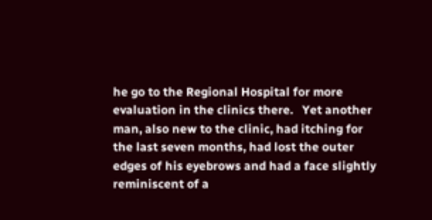he go to the Regional Hospital for more evaluation in the clinics there.   Yet another man, also new to the clinic, had itching for the last seven months, had lost the outer edges of his eyebrows and had a face slightly reminiscent of a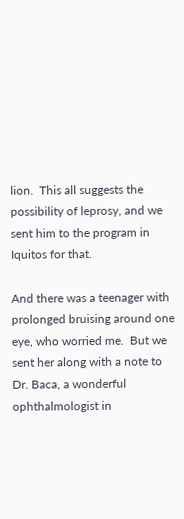lion.  This all suggests the possibility of leprosy, and we sent him to the program in Iquitos for that.

And there was a teenager with prolonged bruising around one eye, who worried me.  But we sent her along with a note to Dr. Baca, a wonderful ophthalmologist in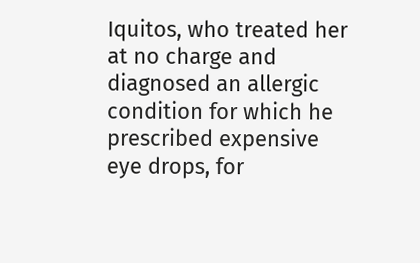Iquitos, who treated her at no charge and diagnosed an allergic condition for which he prescribed expensive eye drops, for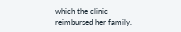which the clinic reimbursed her family.